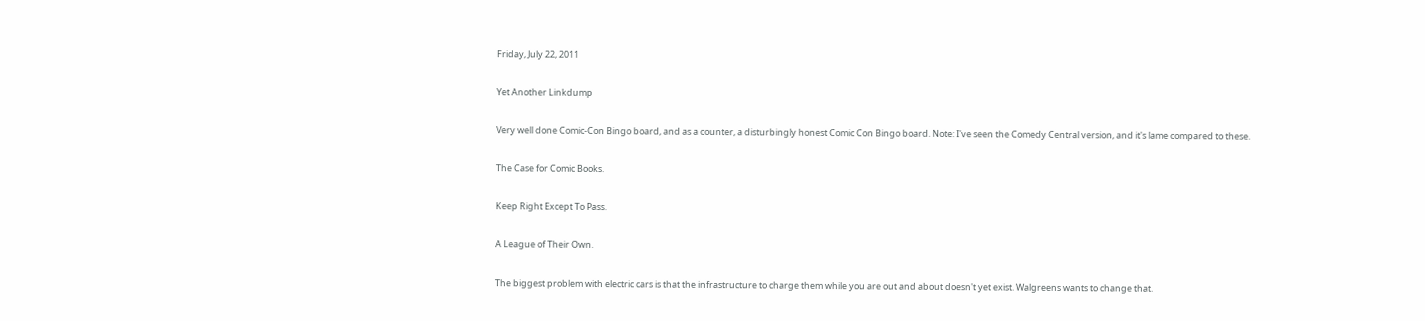Friday, July 22, 2011

Yet Another Linkdump

Very well done Comic-Con Bingo board, and as a counter, a disturbingly honest Comic Con Bingo board. Note: I've seen the Comedy Central version, and it's lame compared to these.

The Case for Comic Books.

Keep Right Except To Pass.

A League of Their Own.

The biggest problem with electric cars is that the infrastructure to charge them while you are out and about doesn't yet exist. Walgreens wants to change that.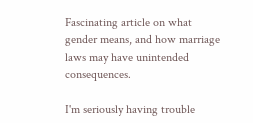Fascinating article on what gender means, and how marriage laws may have unintended consequences.

I'm seriously having trouble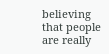believing that people are really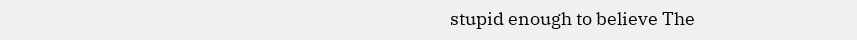stupid enough to believe The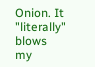Onion. It "literally" blows my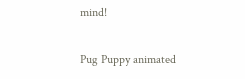mind!

Pug Puppy animated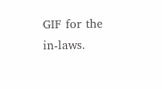GIF for the in-laws.